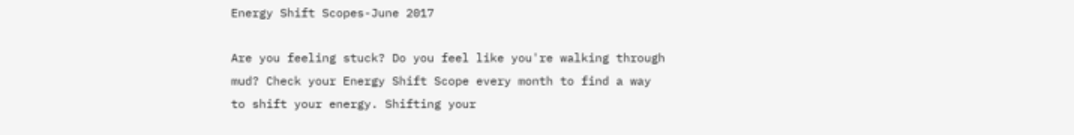Energy Shift Scopes-June 2017

Are you feeling stuck? Do you feel like you're walking through mud? Check your Energy Shift Scope every month to find a way to shift your energy. Shifting your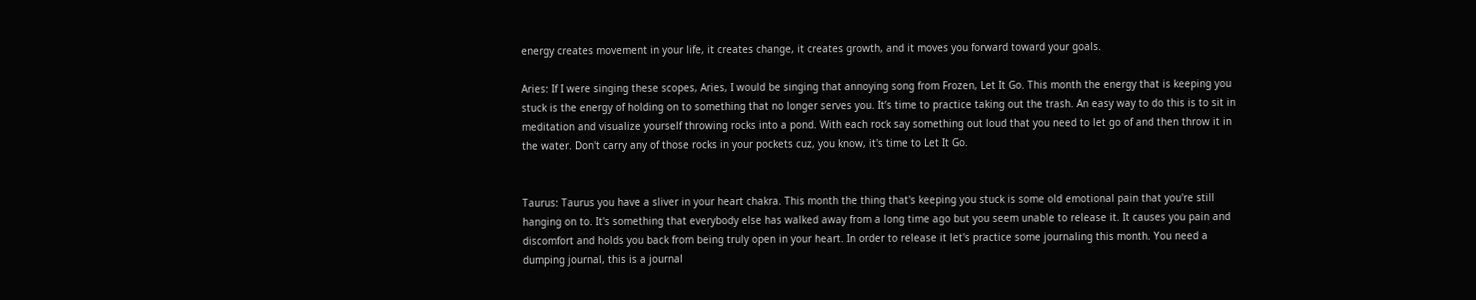energy creates movement in your life, it creates change, it creates growth, and it moves you forward toward your goals.

Aries: If I were singing these scopes, Aries, I would be singing that annoying song from Frozen, Let It Go. This month the energy that is keeping you stuck is the energy of holding on to something that no longer serves you. It’s time to practice taking out the trash. An easy way to do this is to sit in meditation and visualize yourself throwing rocks into a pond. With each rock say something out loud that you need to let go of and then throw it in the water. Don't carry any of those rocks in your pockets cuz, you know, it's time to Let It Go.


Taurus: Taurus you have a sliver in your heart chakra. This month the thing that's keeping you stuck is some old emotional pain that you're still hanging on to. It's something that everybody else has walked away from a long time ago but you seem unable to release it. It causes you pain and discomfort and holds you back from being truly open in your heart. In order to release it let's practice some journaling this month. You need a dumping journal, this is a journal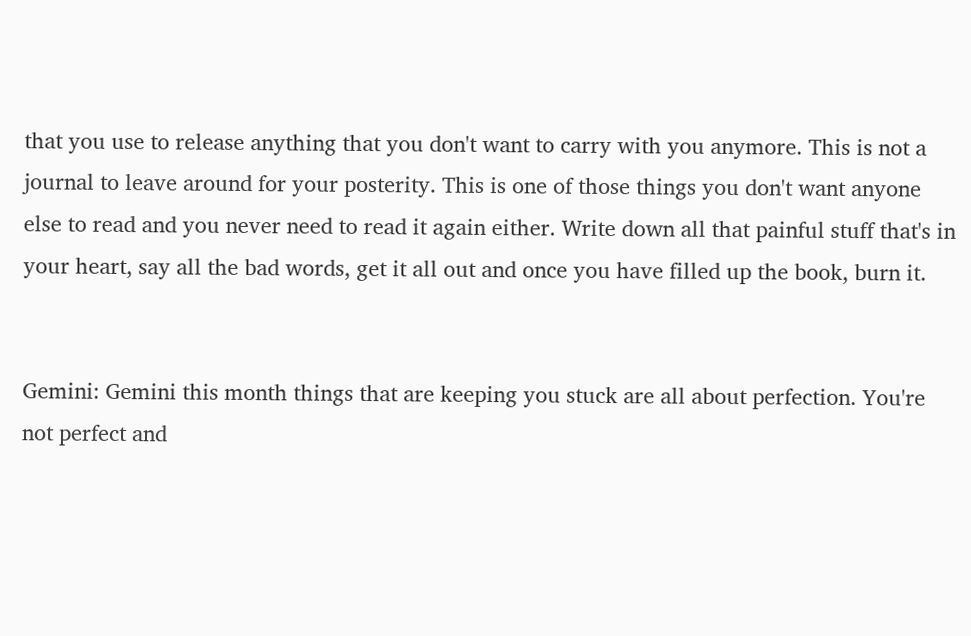that you use to release anything that you don't want to carry with you anymore. This is not a journal to leave around for your posterity. This is one of those things you don't want anyone else to read and you never need to read it again either. Write down all that painful stuff that's in your heart, say all the bad words, get it all out and once you have filled up the book, burn it.


Gemini: Gemini this month things that are keeping you stuck are all about perfection. You're not perfect and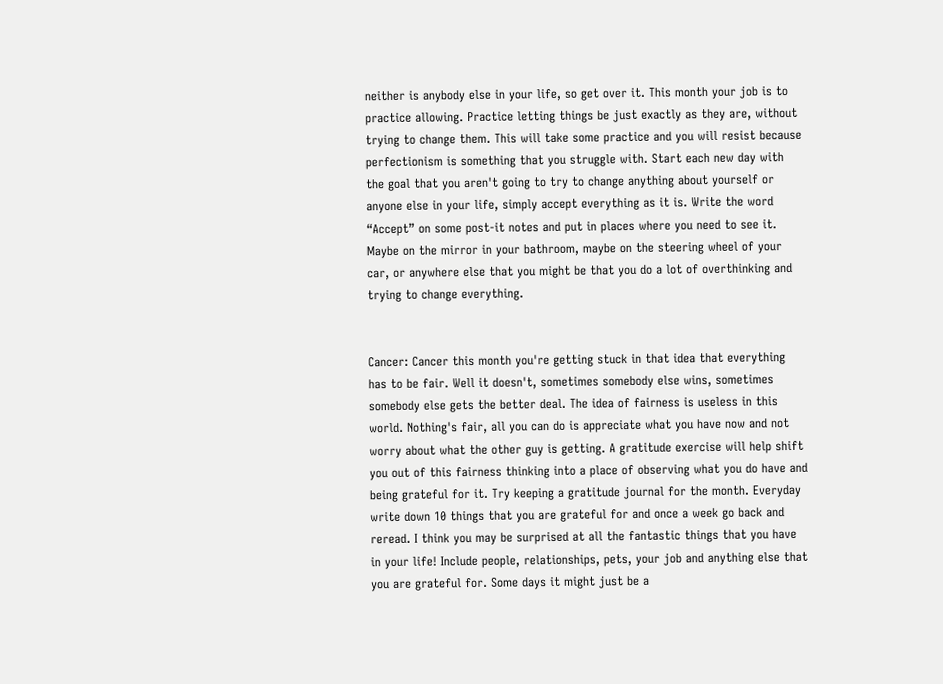neither is anybody else in your life, so get over it. This month your job is to practice allowing. Practice letting things be just exactly as they are, without trying to change them. This will take some practice and you will resist because perfectionism is something that you struggle with. Start each new day with the goal that you aren't going to try to change anything about yourself or anyone else in your life, simply accept everything as it is. Write the word “Accept” on some post-it notes and put in places where you need to see it. Maybe on the mirror in your bathroom, maybe on the steering wheel of your car, or anywhere else that you might be that you do a lot of overthinking and trying to change everything.


Cancer: Cancer this month you're getting stuck in that idea that everything has to be fair. Well it doesn't, sometimes somebody else wins, sometimes somebody else gets the better deal. The idea of fairness is useless in this world. Nothing's fair, all you can do is appreciate what you have now and not worry about what the other guy is getting. A gratitude exercise will help shift you out of this fairness thinking into a place of observing what you do have and being grateful for it. Try keeping a gratitude journal for the month. Everyday write down 10 things that you are grateful for and once a week go back and reread. I think you may be surprised at all the fantastic things that you have in your life! Include people, relationships, pets, your job and anything else that you are grateful for. Some days it might just be a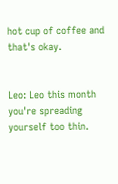hot cup of coffee and that's okay.


Leo: Leo this month you're spreading yourself too thin.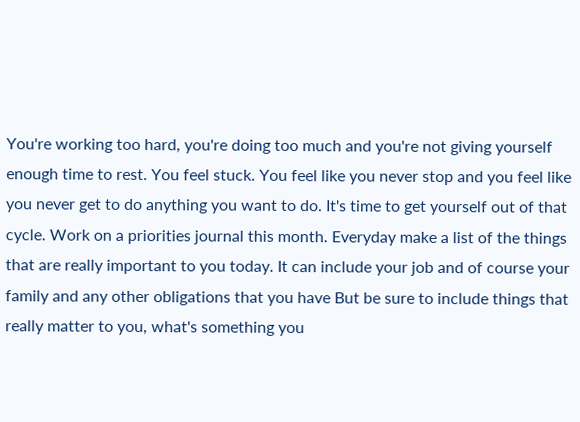You're working too hard, you're doing too much and you're not giving yourself enough time to rest. You feel stuck. You feel like you never stop and you feel like you never get to do anything you want to do. It's time to get yourself out of that cycle. Work on a priorities journal this month. Everyday make a list of the things that are really important to you today. It can include your job and of course your family and any other obligations that you have But be sure to include things that really matter to you, what's something you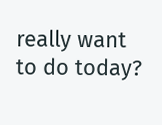really want to do today?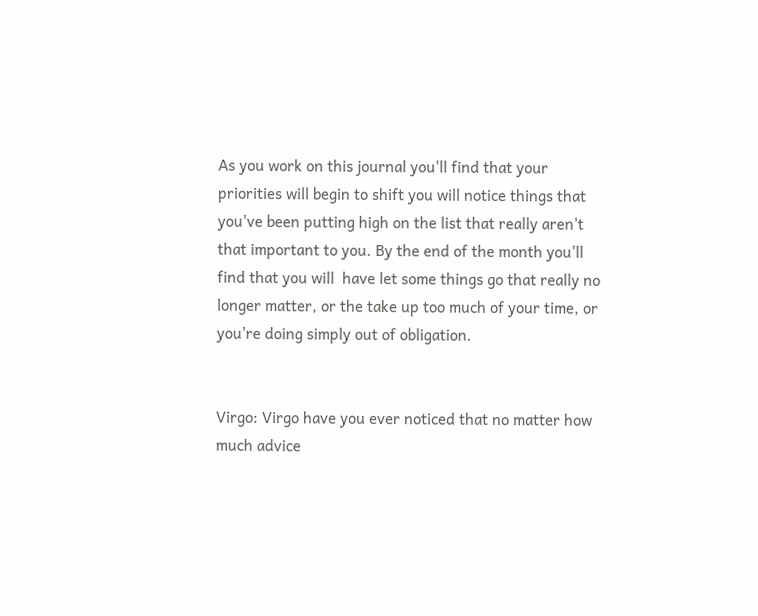As you work on this journal you'll find that your priorities will begin to shift you will notice things that you've been putting high on the list that really aren't that important to you. By the end of the month you'll find that you will  have let some things go that really no longer matter, or the take up too much of your time, or you're doing simply out of obligation.


Virgo: Virgo have you ever noticed that no matter how much advice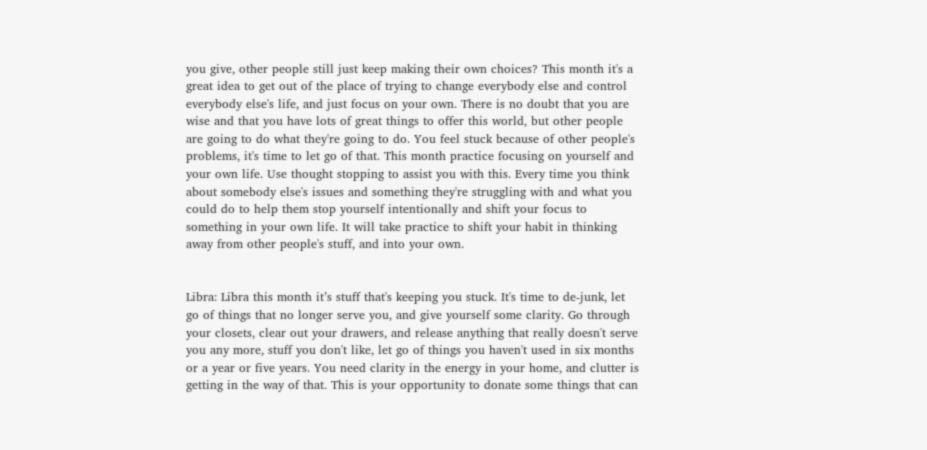you give, other people still just keep making their own choices? This month it's a great idea to get out of the place of trying to change everybody else and control everybody else's life, and just focus on your own. There is no doubt that you are wise and that you have lots of great things to offer this world, but other people are going to do what they're going to do. You feel stuck because of other people's problems, it's time to let go of that. This month practice focusing on yourself and your own life. Use thought stopping to assist you with this. Every time you think about somebody else's issues and something they're struggling with and what you could do to help them stop yourself intentionally and shift your focus to something in your own life. It will take practice to shift your habit in thinking away from other people's stuff, and into your own.


Libra: Libra this month it’s stuff that's keeping you stuck. It's time to de-junk, let go of things that no longer serve you, and give yourself some clarity. Go through your closets, clear out your drawers, and release anything that really doesn't serve you any more, stuff you don't like, let go of things you haven't used in six months or a year or five years. You need clarity in the energy in your home, and clutter is getting in the way of that. This is your opportunity to donate some things that can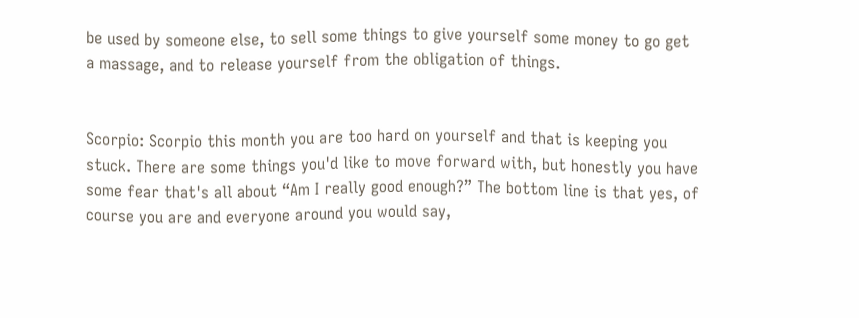be used by someone else, to sell some things to give yourself some money to go get a massage, and to release yourself from the obligation of things.


Scorpio: Scorpio this month you are too hard on yourself and that is keeping you stuck. There are some things you'd like to move forward with, but honestly you have some fear that's all about “Am I really good enough?” The bottom line is that yes, of course you are and everyone around you would say,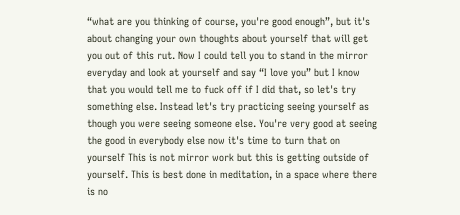“what are you thinking of course, you're good enough”, but it's about changing your own thoughts about yourself that will get you out of this rut. Now I could tell you to stand in the mirror everyday and look at yourself and say “I love you” but I know that you would tell me to fuck off if I did that, so let's try something else. Instead let's try practicing seeing yourself as though you were seeing someone else. You're very good at seeing the good in everybody else now it's time to turn that on yourself This is not mirror work but this is getting outside of yourself. This is best done in meditation, in a space where there is no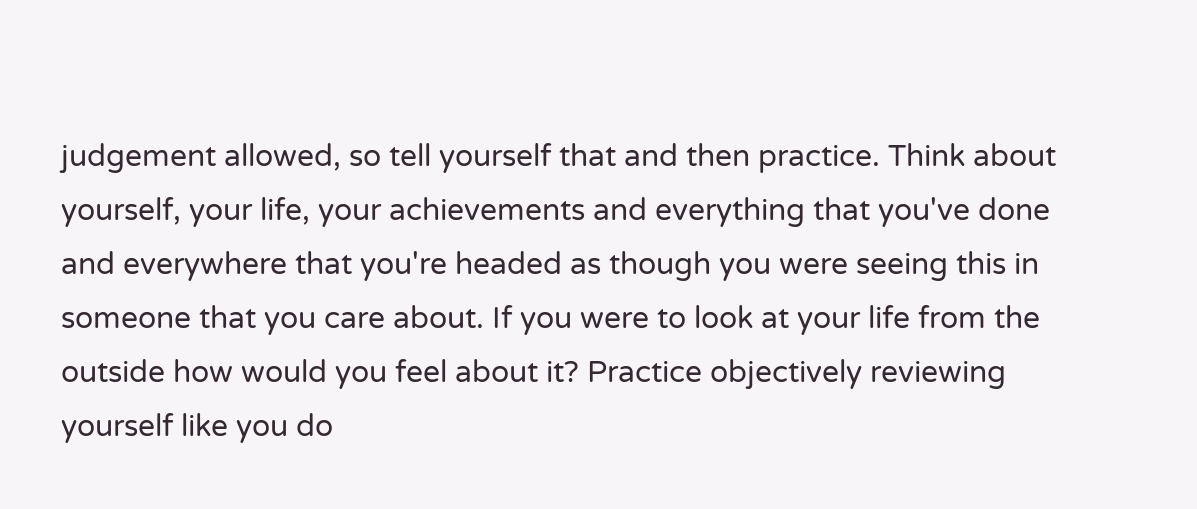judgement allowed, so tell yourself that and then practice. Think about yourself, your life, your achievements and everything that you've done and everywhere that you're headed as though you were seeing this in someone that you care about. If you were to look at your life from the outside how would you feel about it? Practice objectively reviewing yourself like you do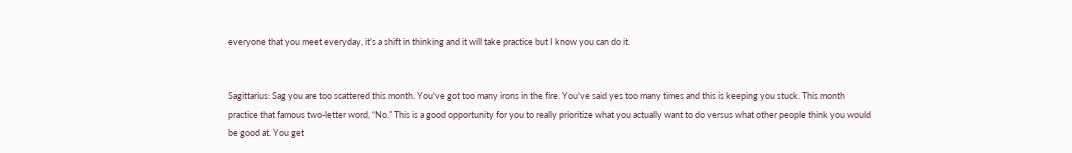everyone that you meet everyday, it's a shift in thinking and it will take practice but I know you can do it.


Sagittarius: Sag you are too scattered this month. You've got too many irons in the fire. You've said yes too many times and this is keeping you stuck. This month practice that famous two-letter word, “No.” This is a good opportunity for you to really prioritize what you actually want to do versus what other people think you would be good at. You get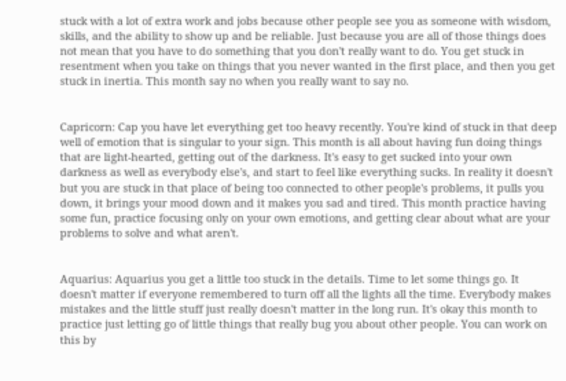stuck with a lot of extra work and jobs because other people see you as someone with wisdom, skills, and the ability to show up and be reliable. Just because you are all of those things does not mean that you have to do something that you don't really want to do. You get stuck in resentment when you take on things that you never wanted in the first place, and then you get stuck in inertia. This month say no when you really want to say no.


Capricorn: Cap you have let everything get too heavy recently. You're kind of stuck in that deep well of emotion that is singular to your sign. This month is all about having fun doing things that are light-hearted, getting out of the darkness. It's easy to get sucked into your own darkness as well as everybody else's, and start to feel like everything sucks. In reality it doesn't but you are stuck in that place of being too connected to other people's problems, it pulls you down, it brings your mood down and it makes you sad and tired. This month practice having some fun, practice focusing only on your own emotions, and getting clear about what are your problems to solve and what aren't.


Aquarius: Aquarius you get a little too stuck in the details. Time to let some things go. It doesn't matter if everyone remembered to turn off all the lights all the time. Everybody makes mistakes and the little stuff just really doesn't matter in the long run. It's okay this month to practice just letting go of little things that really bug you about other people. You can work on this by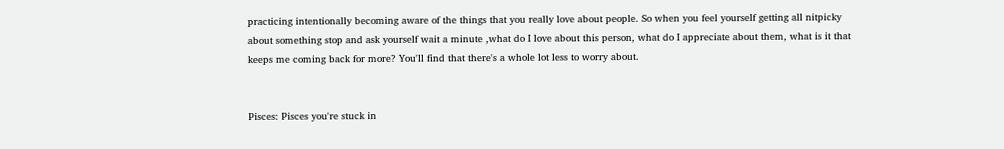practicing intentionally becoming aware of the things that you really love about people. So when you feel yourself getting all nitpicky about something stop and ask yourself wait a minute ,what do I love about this person, what do I appreciate about them, what is it that keeps me coming back for more? You'll find that there's a whole lot less to worry about.


Pisces: Pisces you're stuck in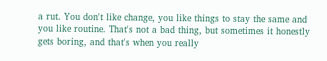a rut. You don't like change, you like things to stay the same and you like routine. That's not a bad thing, but sometimes it honestly gets boring, and that's when you really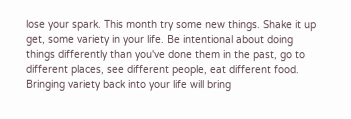lose your spark. This month try some new things. Shake it up get, some variety in your life. Be intentional about doing things differently than you've done them in the past, go to different places, see different people, eat different food. Bringing variety back into your life will bring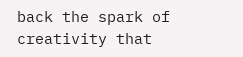back the spark of creativity that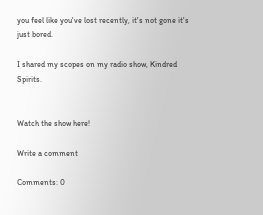you feel like you've lost recently, it's not gone it's just bored.

I shared my scopes on my radio show, Kindred Spirits.


Watch the show here!

Write a comment

Comments: 0